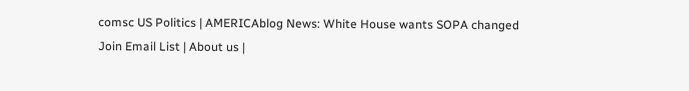comsc US Politics | AMERICAblog News: White House wants SOPA changed
Join Email List | About us |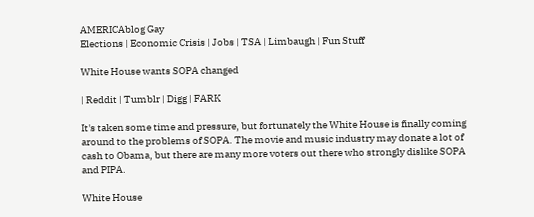AMERICAblog Gay
Elections | Economic Crisis | Jobs | TSA | Limbaugh | Fun Stuff

White House wants SOPA changed

| Reddit | Tumblr | Digg | FARK

It's taken some time and pressure, but fortunately the White House is finally coming around to the problems of SOPA. The movie and music industry may donate a lot of cash to Obama, but there are many more voters out there who strongly dislike SOPA and PIPA.

White House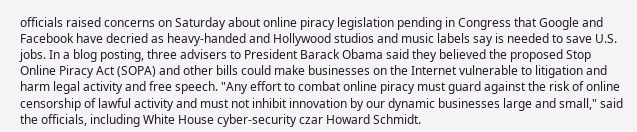officials raised concerns on Saturday about online piracy legislation pending in Congress that Google and Facebook have decried as heavy-handed and Hollywood studios and music labels say is needed to save U.S. jobs. In a blog posting, three advisers to President Barack Obama said they believed the proposed Stop Online Piracy Act (SOPA) and other bills could make businesses on the Internet vulnerable to litigation and harm legal activity and free speech. "Any effort to combat online piracy must guard against the risk of online censorship of lawful activity and must not inhibit innovation by our dynamic businesses large and small," said the officials, including White House cyber-security czar Howard Schmidt.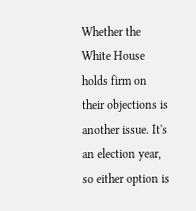Whether the White House holds firm on their objections is another issue. It's an election year, so either option is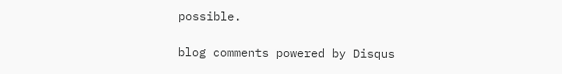possible.

blog comments powered by Disqus